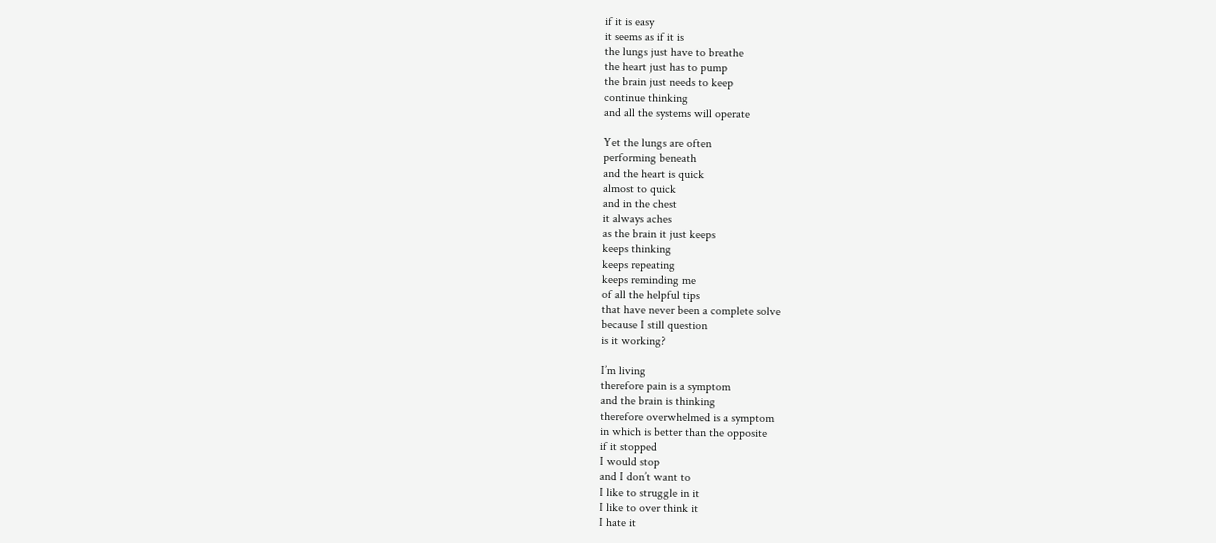if it is easy
it seems as if it is
the lungs just have to breathe
the heart just has to pump
the brain just needs to keep
continue thinking
and all the systems will operate

Yet the lungs are often
performing beneath
and the heart is quick
almost to quick
and in the chest
it always aches
as the brain it just keeps
keeps thinking
keeps repeating
keeps reminding me
of all the helpful tips
that have never been a complete solve
because I still question
is it working?

I’m living
therefore pain is a symptom
and the brain is thinking
therefore overwhelmed is a symptom
in which is better than the opposite
if it stopped
I would stop
and I don’t want to
I like to struggle in it
I like to over think it
I hate it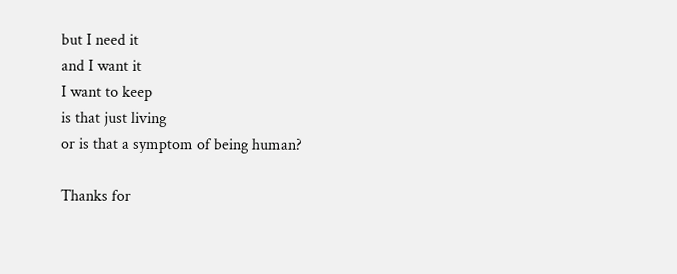but I need it
and I want it
I want to keep
is that just living
or is that a symptom of being human?

Thanks for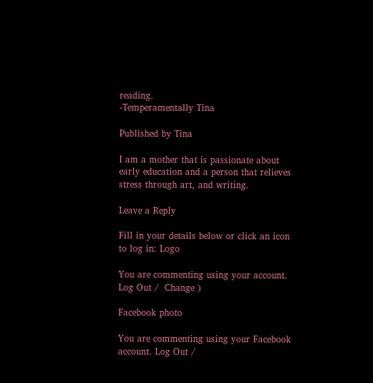reading.
-Temperamentally Tina

Published by Tina

I am a mother that is passionate about early education and a person that relieves stress through art, and writing.

Leave a Reply

Fill in your details below or click an icon to log in: Logo

You are commenting using your account. Log Out /  Change )

Facebook photo

You are commenting using your Facebook account. Log Out /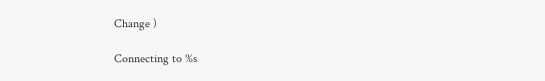Change )

Connecting to %s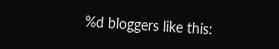%d bloggers like this: